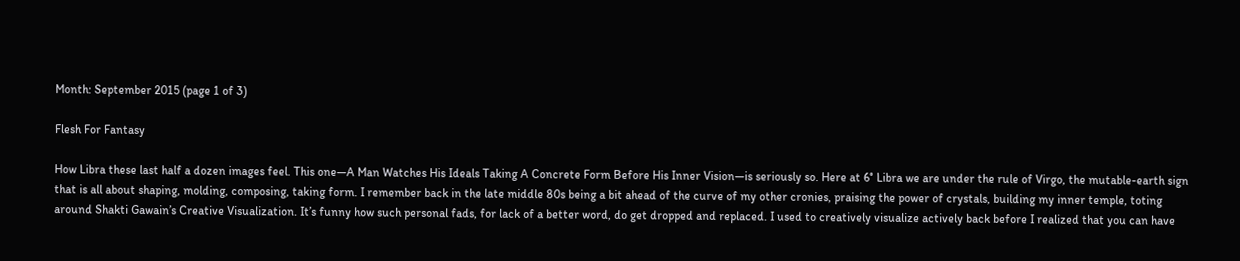Month: September 2015 (page 1 of 3)

Flesh For Fantasy

How Libra these last half a dozen images feel. This one—A Man Watches His Ideals Taking A Concrete Form Before His Inner Vision—is seriously so. Here at 6° Libra we are under the rule of Virgo, the mutable-earth sign that is all about shaping, molding, composing, taking form. I remember back in the late middle 80s being a bit ahead of the curve of my other cronies, praising the power of crystals, building my inner temple, toting around Shakti Gawain’s Creative Visualization. It’s funny how such personal fads, for lack of a better word, do get dropped and replaced. I used to creatively visualize actively back before I realized that you can have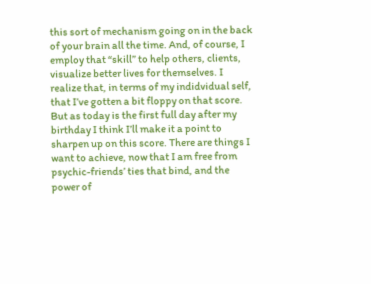this sort of mechanism going on in the back of your brain all the time. And, of course, I employ that “skill” to help others, clients, visualize better lives for themselves. I realize that, in terms of my indidvidual self, that I’ve gotten a bit floppy on that score. But as today is the first full day after my birthday I think I’ll make it a point to sharpen up on this score. There are things I want to achieve, now that I am free from psychic-friends’ ties that bind, and the power of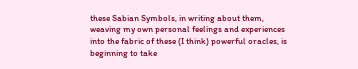these Sabian Symbols, in writing about them, weaving my own personal feelings and experiences into the fabric of these (I think) powerful oracles, is beginning to take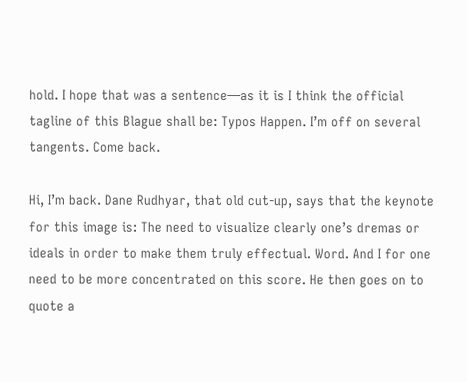hold. I hope that was a sentence—as it is I think the official tagline of this Blague shall be: Typos Happen. I’m off on several tangents. Come back.

Hi, I’m back. Dane Rudhyar, that old cut-up, says that the keynote for this image is: The need to visualize clearly one’s dremas or ideals in order to make them truly effectual. Word. And I for one need to be more concentrated on this score. He then goes on to quote a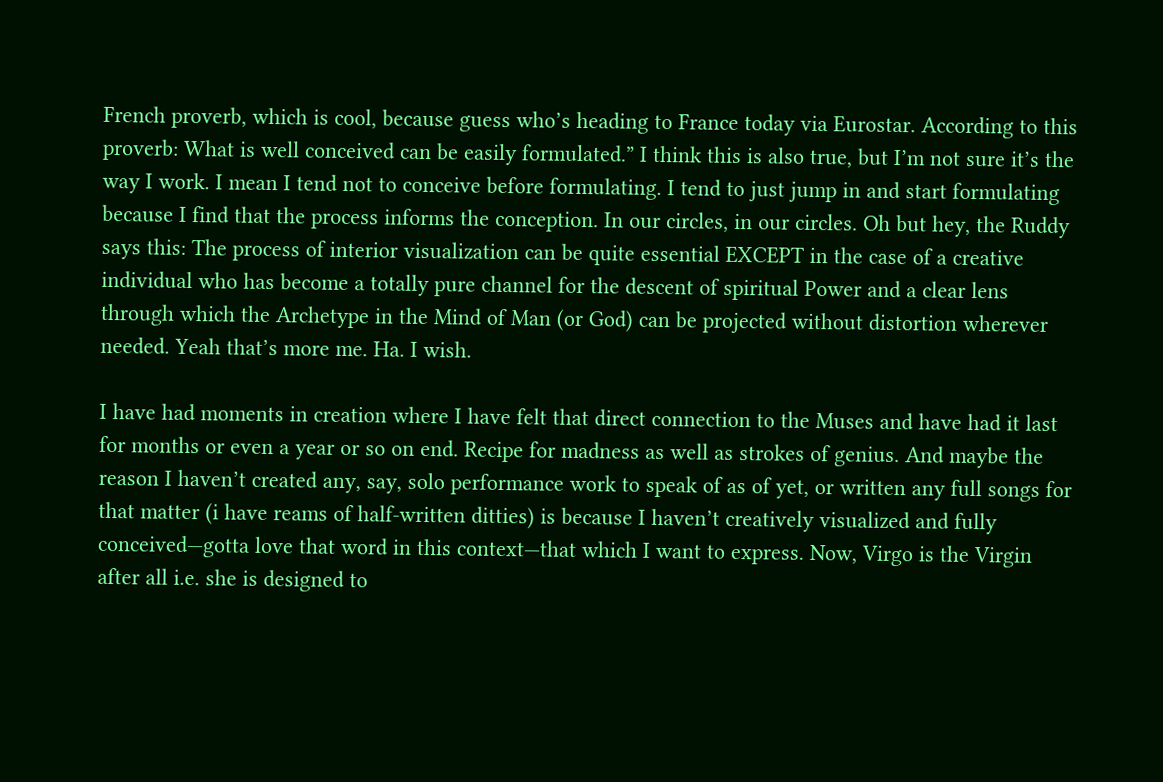French proverb, which is cool, because guess who’s heading to France today via Eurostar. According to this proverb: What is well conceived can be easily formulated.” I think this is also true, but I’m not sure it’s the way I work. I mean I tend not to conceive before formulating. I tend to just jump in and start formulating because I find that the process informs the conception. In our circles, in our circles. Oh but hey, the Ruddy says this: The process of interior visualization can be quite essential EXCEPT in the case of a creative individual who has become a totally pure channel for the descent of spiritual Power and a clear lens through which the Archetype in the Mind of Man (or God) can be projected without distortion wherever needed. Yeah that’s more me. Ha. I wish.

I have had moments in creation where I have felt that direct connection to the Muses and have had it last for months or even a year or so on end. Recipe for madness as well as strokes of genius. And maybe the reason I haven’t created any, say, solo performance work to speak of as of yet, or written any full songs for that matter (i have reams of half-written ditties) is because I haven’t creatively visualized and fully conceived—gotta love that word in this context—that which I want to express. Now, Virgo is the Virgin after all i.e. she is designed to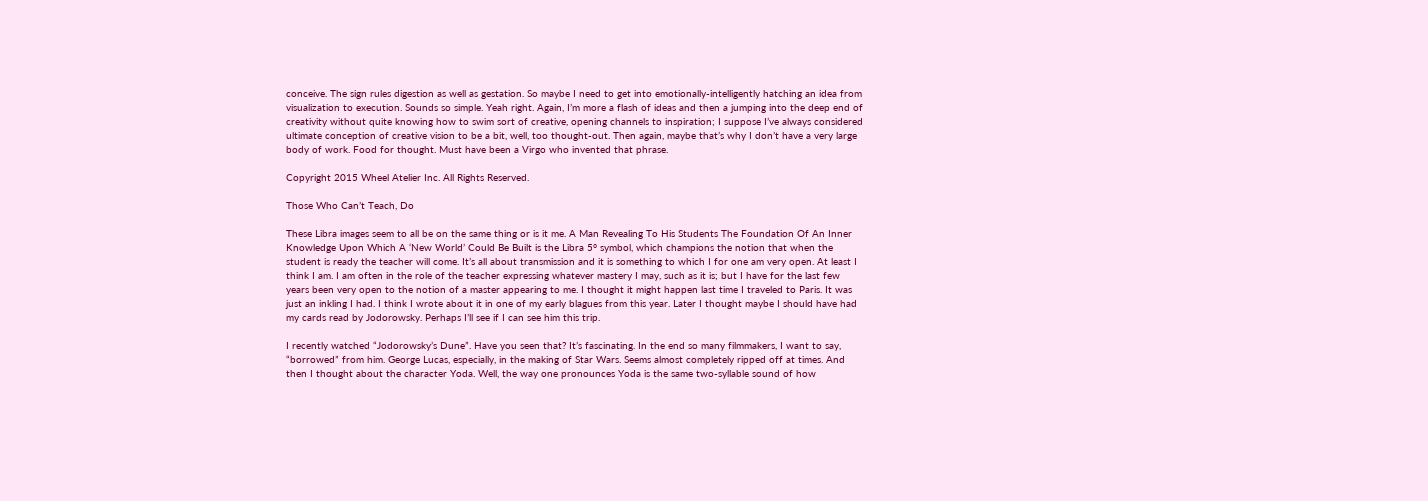conceive. The sign rules digestion as well as gestation. So maybe I need to get into emotionally-intelligently hatching an idea from visualization to execution. Sounds so simple. Yeah right. Again, I’m more a flash of ideas and then a jumping into the deep end of creativity without quite knowing how to swim sort of creative, opening channels to inspiration; I suppose I’ve always considered ultimate conception of creative vision to be a bit, well, too thought-out. Then again, maybe that’s why I don’t have a very large body of work. Food for thought. Must have been a Virgo who invented that phrase.

Copyright 2015 Wheel Atelier Inc. All Rights Reserved.

Those Who Can’t Teach, Do

These Libra images seem to all be on the same thing or is it me. A Man Revealing To His Students The Foundation Of An Inner Knowledge Upon Which A ‘New World’ Could Be Built is the Libra 5° symbol, which champions the notion that when the student is ready the teacher will come. It’s all about transmission and it is something to which I for one am very open. At least I think I am. I am often in the role of the teacher expressing whatever mastery I may, such as it is; but I have for the last few years been very open to the notion of a master appearing to me. I thought it might happen last time I traveled to Paris. It was just an inkling I had. I think I wrote about it in one of my early blagues from this year. Later I thought maybe I should have had my cards read by Jodorowsky. Perhaps I’ll see if I can see him this trip.

I recently watched “Jodorowsky’s Dune”. Have you seen that? It’s fascinating. In the end so many filmmakers, I want to say, “borrowed” from him. George Lucas, especially, in the making of Star Wars. Seems almost completely ripped off at times. And then I thought about the character Yoda. Well, the way one pronounces Yoda is the same two-syllable sound of how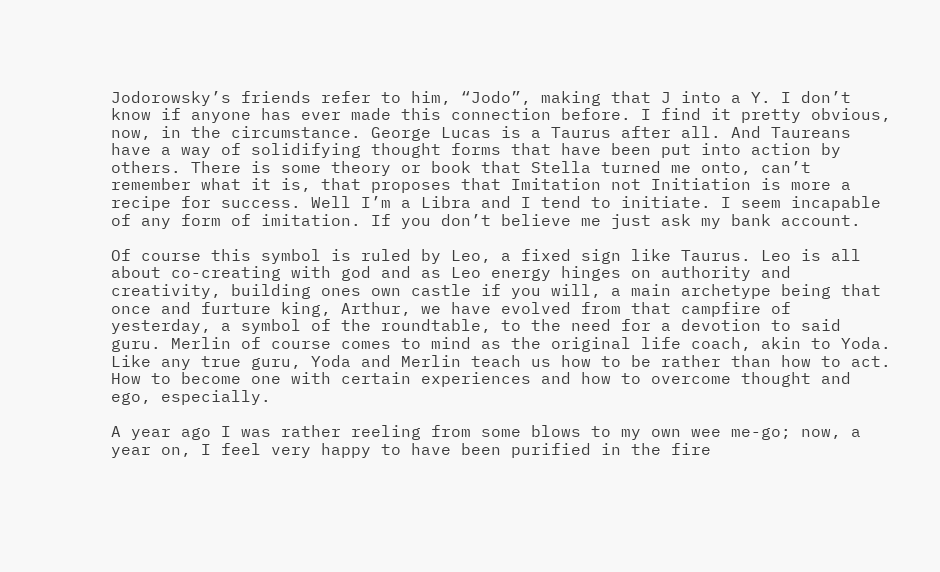Jodorowsky’s friends refer to him, “Jodo”, making that J into a Y. I don’t know if anyone has ever made this connection before. I find it pretty obvious, now, in the circumstance. George Lucas is a Taurus after all. And Taureans have a way of solidifying thought forms that have been put into action by others. There is some theory or book that Stella turned me onto, can’t remember what it is, that proposes that Imitation not Initiation is more a recipe for success. Well I’m a Libra and I tend to initiate. I seem incapable of any form of imitation. If you don’t believe me just ask my bank account.

Of course this symbol is ruled by Leo, a fixed sign like Taurus. Leo is all about co-creating with god and as Leo energy hinges on authority and creativity, building ones own castle if you will, a main archetype being that once and furture king, Arthur, we have evolved from that campfire of yesterday, a symbol of the roundtable, to the need for a devotion to said guru. Merlin of course comes to mind as the original life coach, akin to Yoda. Like any true guru, Yoda and Merlin teach us how to be rather than how to act. How to become one with certain experiences and how to overcome thought and ego, especially.

A year ago I was rather reeling from some blows to my own wee me-go; now, a year on, I feel very happy to have been purified in the fire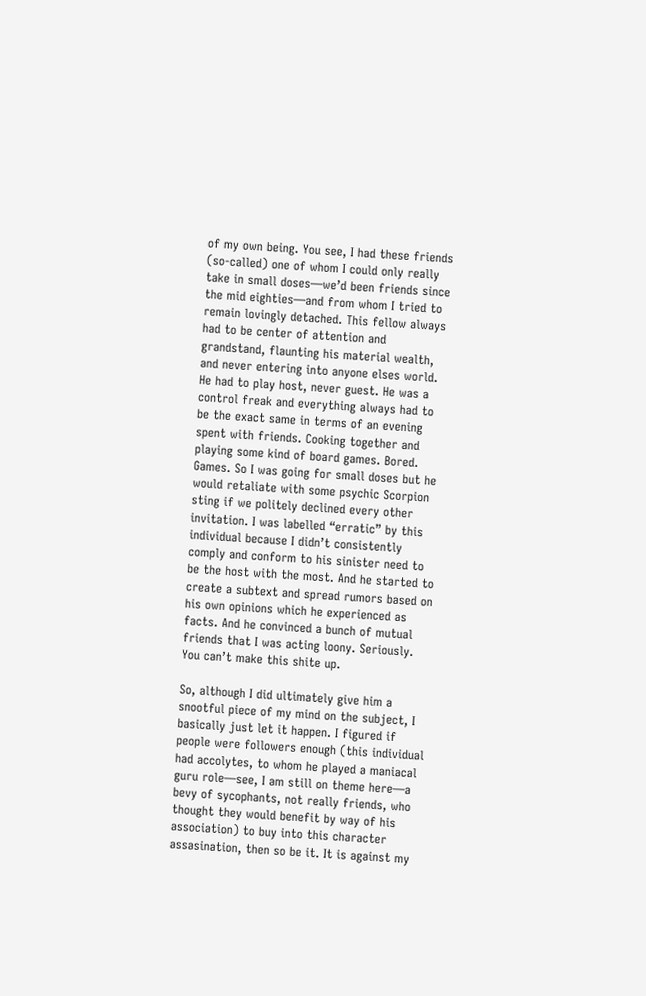of my own being. You see, I had these friends (so-called) one of whom I could only really take in small doses—we’d been friends since the mid eighties—and from whom I tried to remain lovingly detached. This fellow always had to be center of attention and grandstand, flaunting his material wealth, and never entering into anyone elses world. He had to play host, never guest. He was a control freak and everything always had to be the exact same in terms of an evening spent with friends. Cooking together and playing some kind of board games. Bored. Games. So I was going for small doses but he would retaliate with some psychic Scorpion sting if we politely declined every other invitation. I was labelled “erratic” by this individual because I didn’t consistently comply and conform to his sinister need to be the host with the most. And he started to create a subtext and spread rumors based on his own opinions which he experienced as facts. And he convinced a bunch of mutual friends that I was acting loony. Seriously. You can’t make this shite up.

So, although I did ultimately give him a snootful piece of my mind on the subject, I basically just let it happen. I figured if people were followers enough (this individual had accolytes, to whom he played a maniacal guru role—see, I am still on theme here—a bevy of sycophants, not really friends, who thought they would benefit by way of his association) to buy into this character assasination, then so be it. It is against my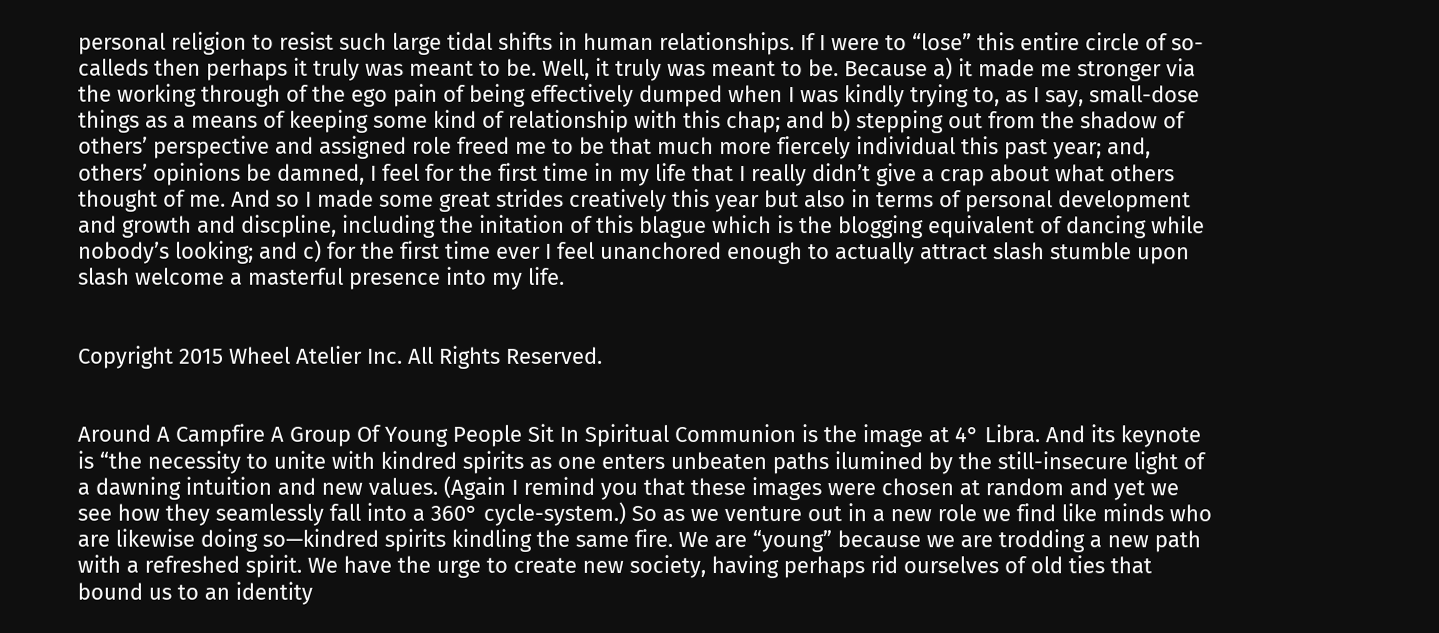personal religion to resist such large tidal shifts in human relationships. If I were to “lose” this entire circle of so-calleds then perhaps it truly was meant to be. Well, it truly was meant to be. Because a) it made me stronger via the working through of the ego pain of being effectively dumped when I was kindly trying to, as I say, small-dose things as a means of keeping some kind of relationship with this chap; and b) stepping out from the shadow of others’ perspective and assigned role freed me to be that much more fiercely individual this past year; and, others’ opinions be damned, I feel for the first time in my life that I really didn’t give a crap about what others thought of me. And so I made some great strides creatively this year but also in terms of personal development and growth and discpline, including the initation of this blague which is the blogging equivalent of dancing while nobody’s looking; and c) for the first time ever I feel unanchored enough to actually attract slash stumble upon slash welcome a masterful presence into my life.


Copyright 2015 Wheel Atelier Inc. All Rights Reserved.


Around A Campfire A Group Of Young People Sit In Spiritual Communion is the image at 4° Libra. And its keynote is “the necessity to unite with kindred spirits as one enters unbeaten paths ilumined by the still-insecure light of a dawning intuition and new values. (Again I remind you that these images were chosen at random and yet we see how they seamlessly fall into a 360° cycle-system.) So as we venture out in a new role we find like minds who are likewise doing so—kindred spirits kindling the same fire. We are “young” because we are trodding a new path with a refreshed spirit. We have the urge to create new society, having perhaps rid ourselves of old ties that bound us to an identity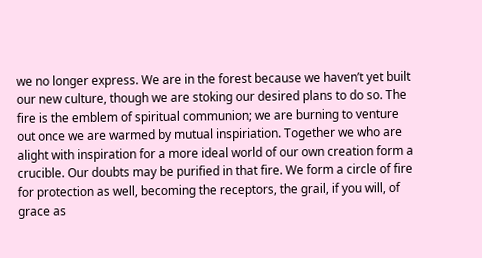we no longer express. We are in the forest because we haven’t yet built our new culture, though we are stoking our desired plans to do so. The fire is the emblem of spiritual communion; we are burning to venture out once we are warmed by mutual inspiriation. Together we who are alight with inspiration for a more ideal world of our own creation form a crucible. Our doubts may be purified in that fire. We form a circle of fire for protection as well, becoming the receptors, the grail, if you will, of grace as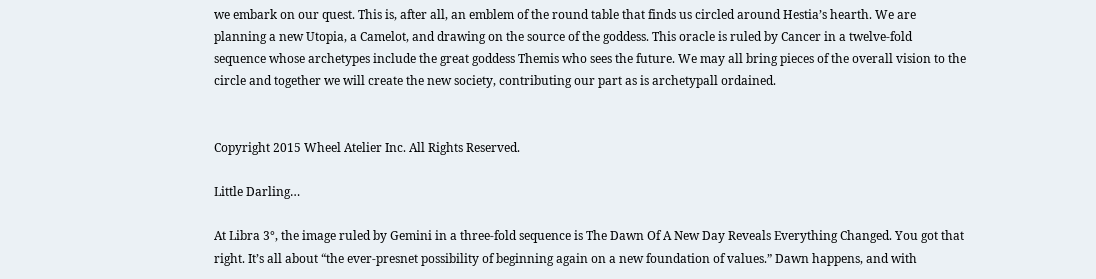we embark on our quest. This is, after all, an emblem of the round table that finds us circled around Hestia’s hearth. We are planning a new Utopia, a Camelot, and drawing on the source of the goddess. This oracle is ruled by Cancer in a twelve-fold sequence whose archetypes include the great goddess Themis who sees the future. We may all bring pieces of the overall vision to the circle and together we will create the new society, contributing our part as is archetypall ordained.


Copyright 2015 Wheel Atelier Inc. All Rights Reserved.

Little Darling…

At Libra 3°, the image ruled by Gemini in a three-fold sequence is The Dawn Of A New Day Reveals Everything Changed. You got that right. It’s all about “the ever-presnet possibility of beginning again on a new foundation of values.” Dawn happens, and with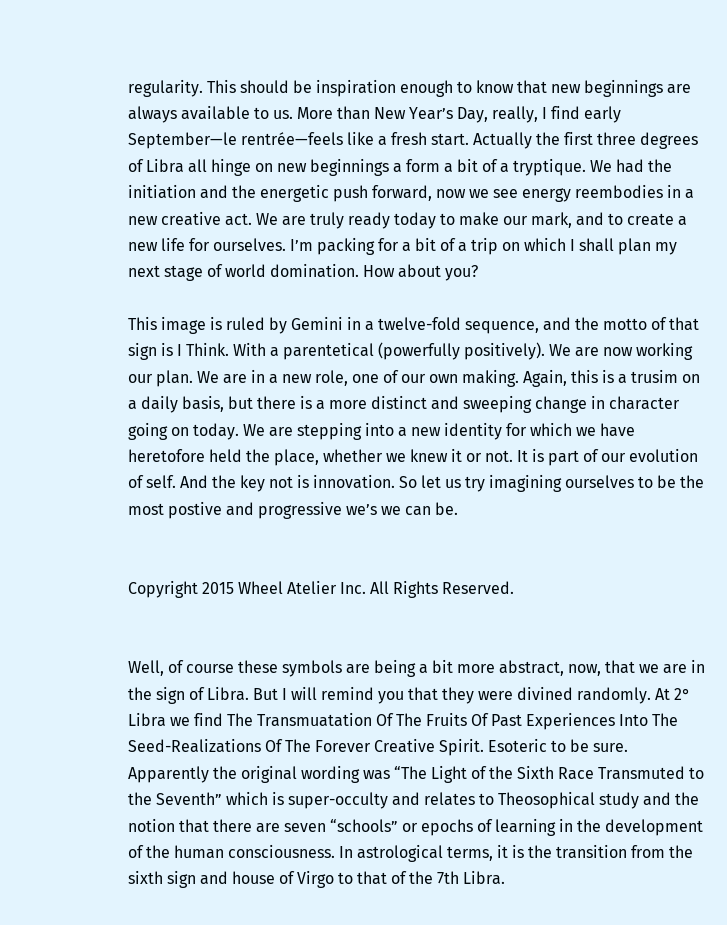regularity. This should be inspiration enough to know that new beginnings are always available to us. More than New Year’s Day, really, I find early September—le rentrée—feels like a fresh start. Actually the first three degrees of Libra all hinge on new beginnings a form a bit of a tryptique. We had the initiation and the energetic push forward, now we see energy reembodies in a new creative act. We are truly ready today to make our mark, and to create a new life for ourselves. I’m packing for a bit of a trip on which I shall plan my next stage of world domination. How about you?

This image is ruled by Gemini in a twelve-fold sequence, and the motto of that sign is I Think. With a parentetical (powerfully positively). We are now working our plan. We are in a new role, one of our own making. Again, this is a trusim on a daily basis, but there is a more distinct and sweeping change in character going on today. We are stepping into a new identity for which we have heretofore held the place, whether we knew it or not. It is part of our evolution of self. And the key not is innovation. So let us try imagining ourselves to be the most postive and progressive we’s we can be.


Copyright 2015 Wheel Atelier Inc. All Rights Reserved.


Well, of course these symbols are being a bit more abstract, now, that we are in the sign of Libra. But I will remind you that they were divined randomly. At 2° Libra we find The Transmuatation Of The Fruits Of Past Experiences Into The Seed-Realizations Of The Forever Creative Spirit. Esoteric to be sure. Apparently the original wording was “The Light of the Sixth Race Transmuted to the Seventh” which is super-occulty and relates to Theosophical study and the notion that there are seven “schools” or epochs of learning in the development of the human consciousness. In astrological terms, it is the transition from the sixth sign and house of Virgo to that of the 7th Libra.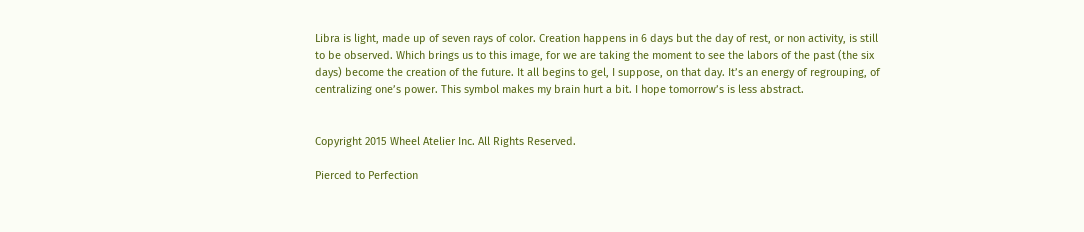Libra is light, made up of seven rays of color. Creation happens in 6 days but the day of rest, or non activity, is still to be observed. Which brings us to this image, for we are taking the moment to see the labors of the past (the six days) become the creation of the future. It all begins to gel, I suppose, on that day. It’s an energy of regrouping, of centralizing one’s power. This symbol makes my brain hurt a bit. I hope tomorrow’s is less abstract.


Copyright 2015 Wheel Atelier Inc. All Rights Reserved.

Pierced to Perfection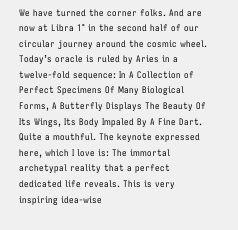We have turned the corner folks. And are now at Libra 1° in the second half of our circular journey around the cosmic wheel. Today’s oracle is ruled by Aries in a twelve-fold sequence: In A Collection of Perfect Specimens Of Many Biological Forms, A Butterfly Displays The Beauty Of Its Wings, Its Body Impaled By A Fine Dart. Quite a mouthful. The keynote expressed here, which I love is: The immortal archetypal reality that a perfect dedicated life reveals. This is very inspiring idea-wise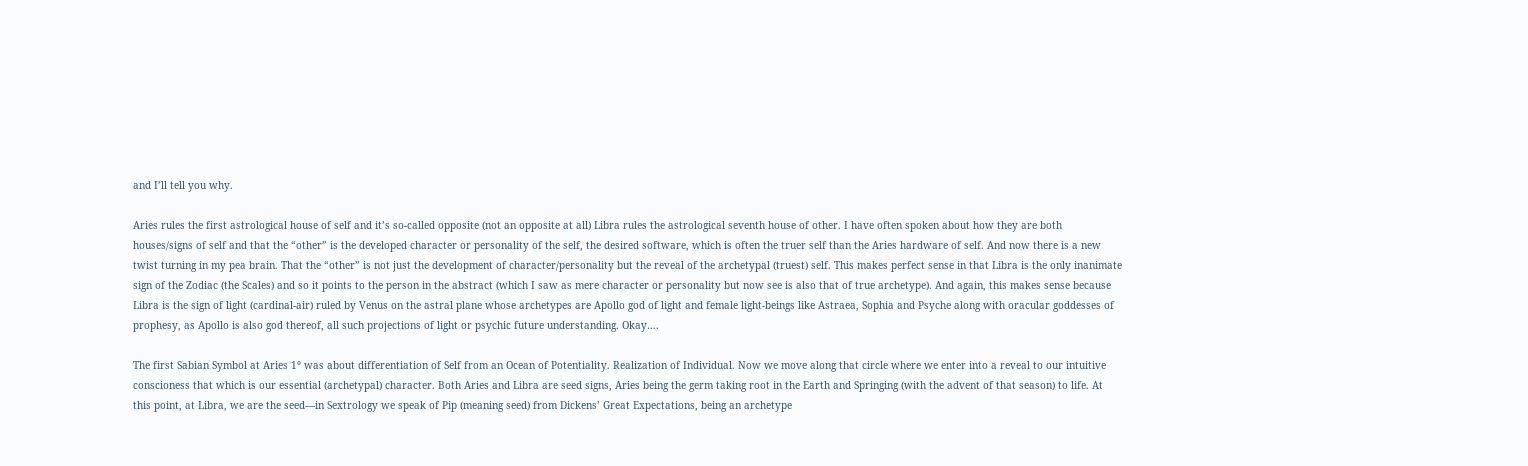and I’ll tell you why.

Aries rules the first astrological house of self and it’s so-called opposite (not an opposite at all) Libra rules the astrological seventh house of other. I have often spoken about how they are both houses/signs of self and that the “other” is the developed character or personality of the self, the desired software, which is often the truer self than the Aries hardware of self. And now there is a new twist turning in my pea brain. That the “other” is not just the development of character/personality but the reveal of the archetypal (truest) self. This makes perfect sense in that Libra is the only inanimate sign of the Zodiac (the Scales) and so it points to the person in the abstract (which I saw as mere character or personality but now see is also that of true archetype). And again, this makes sense because Libra is the sign of light (cardinal-air) ruled by Venus on the astral plane whose archetypes are Apollo god of light and female light-beings like Astraea, Sophia and Psyche along with oracular goddesses of prophesy, as Apollo is also god thereof, all such projections of light or psychic future understanding. Okay….

The first Sabian Symbol at Aries 1° was about differentiation of Self from an Ocean of Potentiality. Realization of Individual. Now we move along that circle where we enter into a reveal to our intuitive conscioness that which is our essential (archetypal) character. Both Aries and Libra are seed signs, Aries being the germ taking root in the Earth and Springing (with the advent of that season) to life. At this point, at Libra, we are the seed—in Sextrology we speak of Pip (meaning seed) from Dickens’ Great Expectations, being an archetype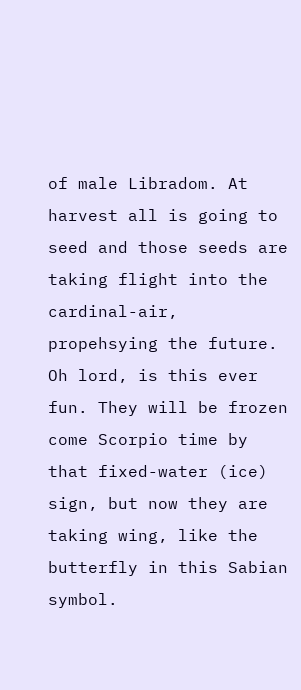of male Libradom. At harvest all is going to seed and those seeds are taking flight into the cardinal-air, propehsying the future. Oh lord, is this ever fun. They will be frozen come Scorpio time by that fixed-water (ice) sign, but now they are taking wing, like the butterfly in this Sabian symbol.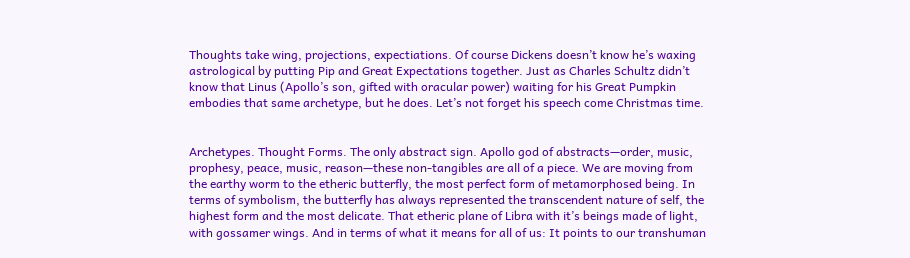Thoughts take wing, projections, expectiations. Of course Dickens doesn’t know he’s waxing astrological by putting Pip and Great Expectations together. Just as Charles Schultz didn’t know that Linus (Apollo’s son, gifted with oracular power) waiting for his Great Pumpkin embodies that same archetype, but he does. Let’s not forget his speech come Christmas time.


Archetypes. Thought Forms. The only abstract sign. Apollo god of abstracts—order, music, prophesy, peace, music, reason—these non-tangibles are all of a piece. We are moving from the earthy worm to the etheric butterfly, the most perfect form of metamorphosed being. In terms of symbolism, the butterfly has always represented the transcendent nature of self, the highest form and the most delicate. That etheric plane of Libra with it’s beings made of light, with gossamer wings. And in terms of what it means for all of us: It points to our transhuman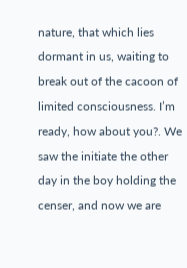nature, that which lies dormant in us, waiting to break out of the cacoon of limited consciousness. I’m ready, how about you?. We saw the initiate the other day in the boy holding the censer, and now we are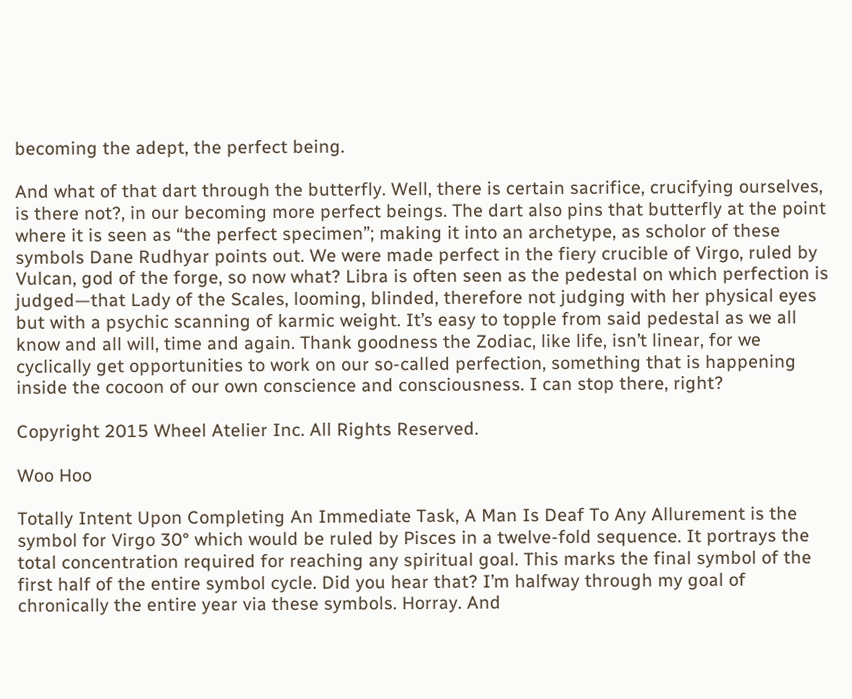becoming the adept, the perfect being.

And what of that dart through the butterfly. Well, there is certain sacrifice, crucifying ourselves, is there not?, in our becoming more perfect beings. The dart also pins that butterfly at the point where it is seen as “the perfect specimen”; making it into an archetype, as scholor of these symbols Dane Rudhyar points out. We were made perfect in the fiery crucible of Virgo, ruled by Vulcan, god of the forge, so now what? Libra is often seen as the pedestal on which perfection is judged—that Lady of the Scales, looming, blinded, therefore not judging with her physical eyes but with a psychic scanning of karmic weight. It’s easy to topple from said pedestal as we all know and all will, time and again. Thank goodness the Zodiac, like life, isn’t linear, for we cyclically get opportunities to work on our so-called perfection, something that is happening inside the cocoon of our own conscience and consciousness. I can stop there, right?

Copyright 2015 Wheel Atelier Inc. All Rights Reserved.

Woo Hoo

Totally Intent Upon Completing An Immediate Task, A Man Is Deaf To Any Allurement is the symbol for Virgo 30° which would be ruled by Pisces in a twelve-fold sequence. It portrays the total concentration required for reaching any spiritual goal. This marks the final symbol of the first half of the entire symbol cycle. Did you hear that? I’m halfway through my goal of chronically the entire year via these symbols. Horray. And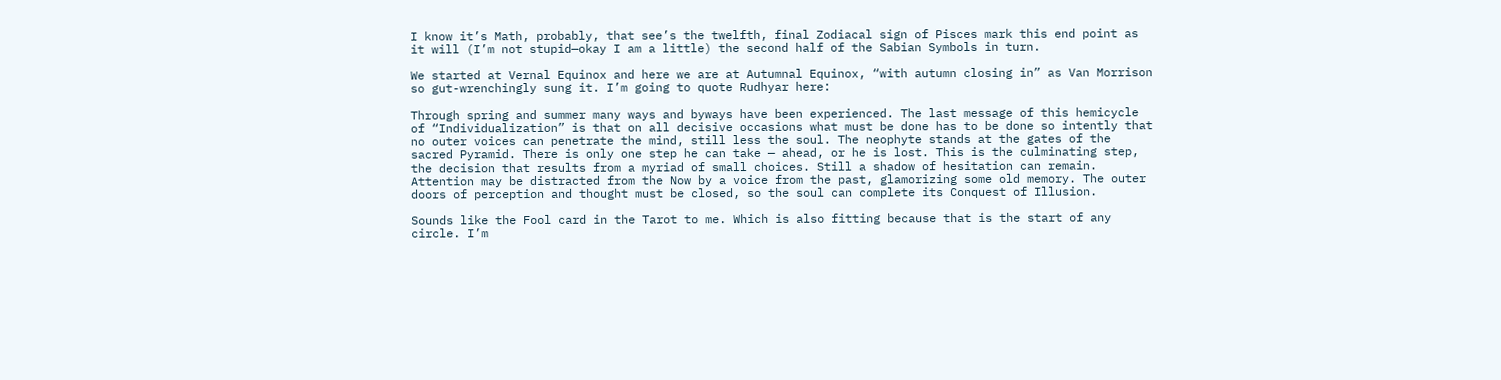I know it’s Math, probably, that see’s the twelfth, final Zodiacal sign of Pisces mark this end point as it will (I’m not stupid—okay I am a little) the second half of the Sabian Symbols in turn.

We started at Vernal Equinox and here we are at Autumnal Equinox, “with autumn closing in” as Van Morrison so gut-wrenchingly sung it. I’m going to quote Rudhyar here:

Through spring and summer many ways and byways have been experienced. The last message of this hemicycle of “Individualization” is that on all decisive occasions what must be done has to be done so intently that no outer voices can penetrate the mind, still less the soul. The neophyte stands at the gates of the sacred Pyramid. There is only one step he can take — ahead, or he is lost. This is the culminating step, the decision that results from a myriad of small choices. Still a shadow of hesitation can remain. Attention may be distracted from the Now by a voice from the past, glamorizing some old memory. The outer doors of perception and thought must be closed, so the soul can complete its Conquest of Illusion.

Sounds like the Fool card in the Tarot to me. Which is also fitting because that is the start of any circle. I’m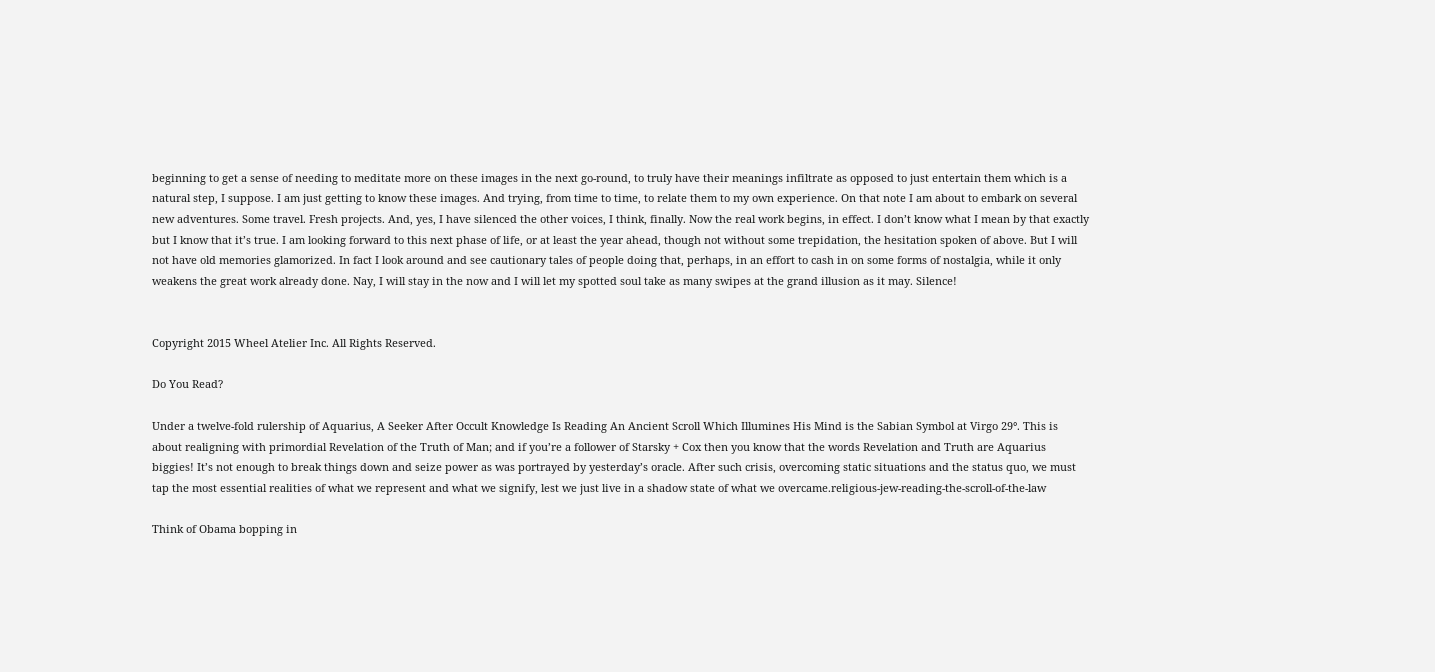beginning to get a sense of needing to meditate more on these images in the next go-round, to truly have their meanings infiltrate as opposed to just entertain them which is a natural step, I suppose. I am just getting to know these images. And trying, from time to time, to relate them to my own experience. On that note I am about to embark on several new adventures. Some travel. Fresh projects. And, yes, I have silenced the other voices, I think, finally. Now the real work begins, in effect. I don’t know what I mean by that exactly but I know that it’s true. I am looking forward to this next phase of life, or at least the year ahead, though not without some trepidation, the hesitation spoken of above. But I will not have old memories glamorized. In fact I look around and see cautionary tales of people doing that, perhaps, in an effort to cash in on some forms of nostalgia, while it only weakens the great work already done. Nay, I will stay in the now and I will let my spotted soul take as many swipes at the grand illusion as it may. Silence!


Copyright 2015 Wheel Atelier Inc. All Rights Reserved.

Do You Read?

Under a twelve-fold rulership of Aquarius, A Seeker After Occult Knowledge Is Reading An Ancient Scroll Which Illumines His Mind is the Sabian Symbol at Virgo 29°. This is about realigning with primordial Revelation of the Truth of Man; and if you’re a follower of Starsky + Cox then you know that the words Revelation and Truth are Aquarius biggies! It’s not enough to break things down and seize power as was portrayed by yesterday’s oracle. After such crisis, overcoming static situations and the status quo, we must tap the most essential realities of what we represent and what we signify, lest we just live in a shadow state of what we overcame.religious-jew-reading-the-scroll-of-the-law

Think of Obama bopping in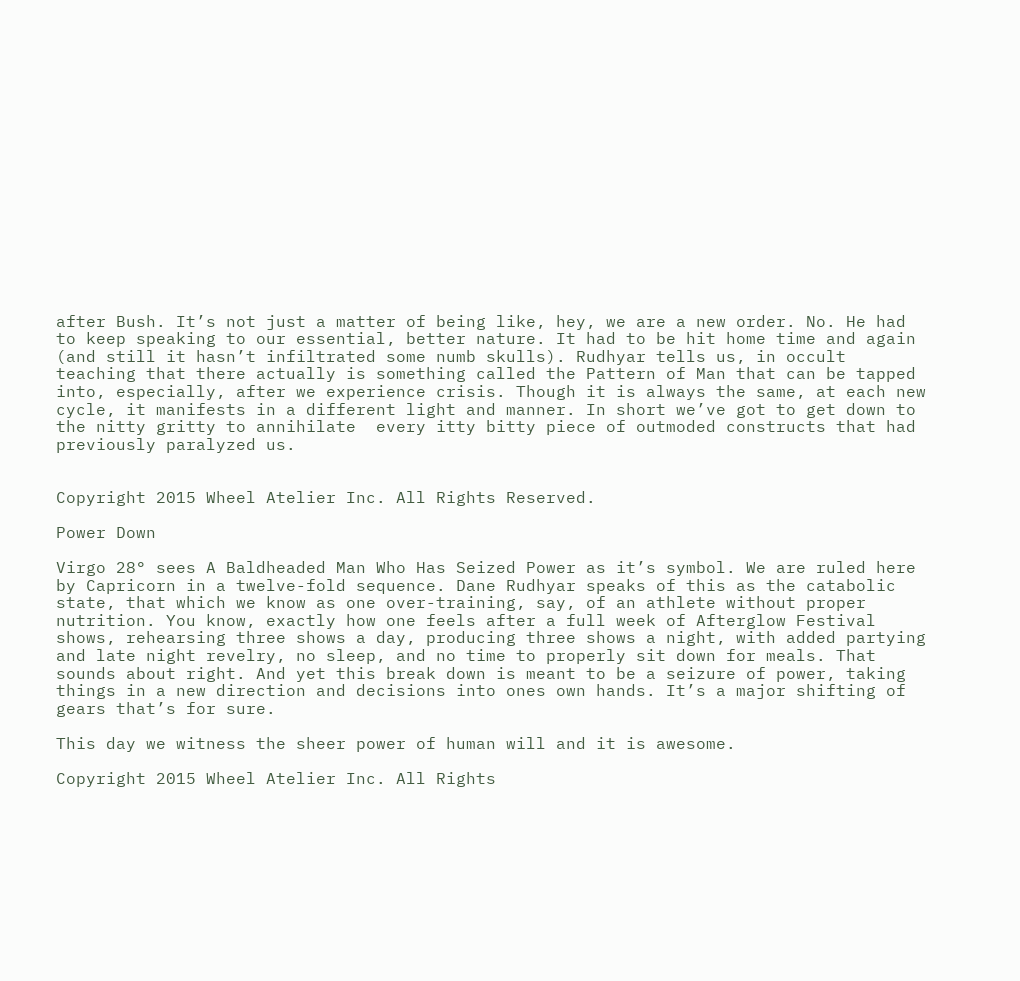after Bush. It’s not just a matter of being like, hey, we are a new order. No. He had to keep speaking to our essential, better nature. It had to be hit home time and again (and still it hasn’t infiltrated some numb skulls). Rudhyar tells us, in occult teaching that there actually is something called the Pattern of Man that can be tapped into, especially, after we experience crisis. Though it is always the same, at each new cycle, it manifests in a different light and manner. In short we’ve got to get down to the nitty gritty to annihilate  every itty bitty piece of outmoded constructs that had previously paralyzed us.


Copyright 2015 Wheel Atelier Inc. All Rights Reserved.

Power Down

Virgo 28° sees A Baldheaded Man Who Has Seized Power as it’s symbol. We are ruled here by Capricorn in a twelve-fold sequence. Dane Rudhyar speaks of this as the catabolic state, that which we know as one over-training, say, of an athlete without proper nutrition. You know, exactly how one feels after a full week of Afterglow Festival shows, rehearsing three shows a day, producing three shows a night, with added partying and late night revelry, no sleep, and no time to properly sit down for meals. That sounds about right. And yet this break down is meant to be a seizure of power, taking things in a new direction and decisions into ones own hands. It’s a major shifting of gears that’s for sure.

This day we witness the sheer power of human will and it is awesome.

Copyright 2015 Wheel Atelier Inc. All Rights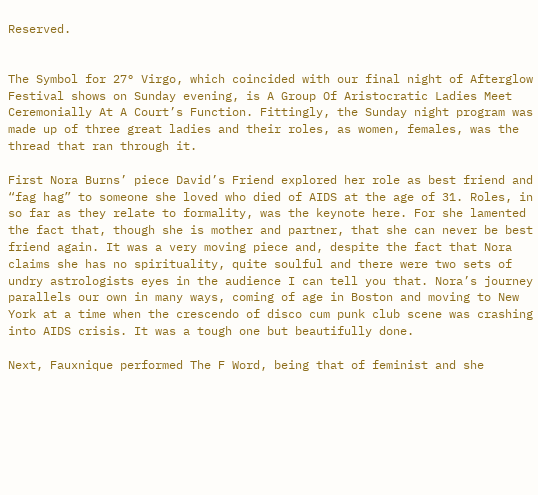Reserved.


The Symbol for 27° Virgo, which coincided with our final night of Afterglow Festival shows on Sunday evening, is A Group Of Aristocratic Ladies Meet Ceremonially At A Court’s Function. Fittingly, the Sunday night program was made up of three great ladies and their roles, as women, females, was the thread that ran through it.

First Nora Burns’ piece David’s Friend explored her role as best friend and “fag hag” to someone she loved who died of AIDS at the age of 31. Roles, in so far as they relate to formality, was the keynote here. For she lamented the fact that, though she is mother and partner, that she can never be best friend again. It was a very moving piece and, despite the fact that Nora claims she has no spirituality, quite soulful and there were two sets of undry astrologists eyes in the audience I can tell you that. Nora’s journey parallels our own in many ways, coming of age in Boston and moving to New York at a time when the crescendo of disco cum punk club scene was crashing into AIDS crisis. It was a tough one but beautifully done.

Next, Fauxnique performed The F Word, being that of feminist and she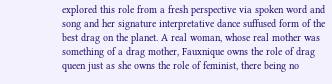explored this role from a fresh perspective via spoken word and song and her signature interpretative dance suffused form of the best drag on the planet. A real woman, whose real mother was something of a drag mother, Fauxnique owns the role of drag queen just as she owns the role of feminist, there being no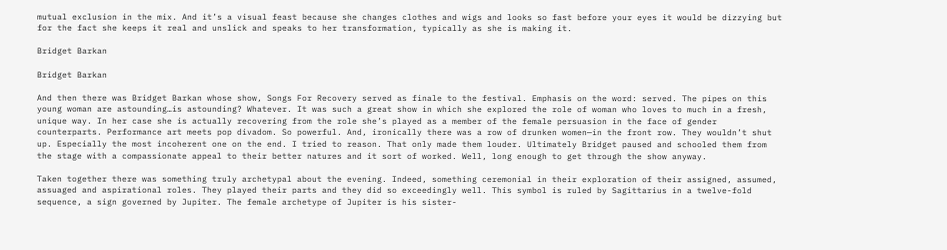mutual exclusion in the mix. And it’s a visual feast because she changes clothes and wigs and looks so fast before your eyes it would be dizzying but for the fact she keeps it real and unslick and speaks to her transformation, typically as she is making it.

Bridget Barkan

Bridget Barkan

And then there was Bridget Barkan whose show, Songs For Recovery served as finale to the festival. Emphasis on the word: served. The pipes on this young woman are astounding…is astounding? Whatever. It was such a great show in which she explored the role of woman who loves to much in a fresh, unique way. In her case she is actually recovering from the role she’s played as a member of the female persuasion in the face of gender counterparts. Performance art meets pop divadom. So powerful. And, ironically there was a row of drunken women—in the front row. They wouldn’t shut up. Especially the most incoherent one on the end. I tried to reason. That only made them louder. Ultimately Bridget paused and schooled them from the stage with a compassionate appeal to their better natures and it sort of worked. Well, long enough to get through the show anyway.

Taken together there was something truly archetypal about the evening. Indeed, something ceremonial in their exploration of their assigned, assumed, assuaged and aspirational roles. They played their parts and they did so exceedingly well. This symbol is ruled by Sagittarius in a twelve-fold sequence, a sign governed by Jupiter. The female archetype of Jupiter is his sister-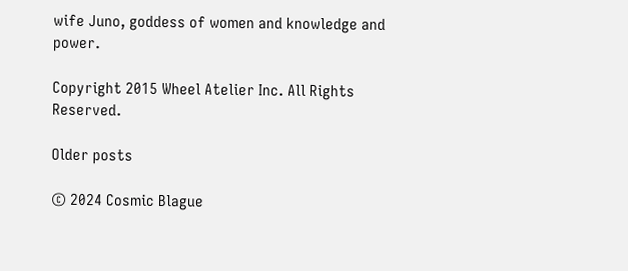wife Juno, goddess of women and knowledge and power.

Copyright 2015 Wheel Atelier Inc. All Rights Reserved.

Older posts

© 2024 Cosmic Blague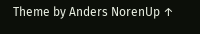Theme by Anders NorenUp ↑